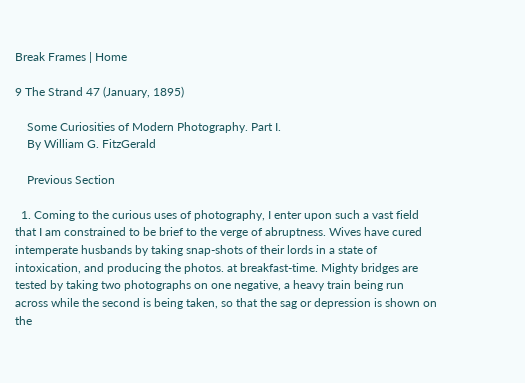Break Frames | Home

9 The Strand 47 (January, 1895)

    Some Curiosities of Modern Photography. Part I.
    By William G. FitzGerald

    Previous Section

  1. Coming to the curious uses of photography, I enter upon such a vast field that I am constrained to be brief to the verge of abruptness. Wives have cured intemperate husbands by taking snap-shots of their lords in a state of intoxication, and producing the photos. at breakfast-time. Mighty bridges are tested by taking two photographs on one negative, a heavy train being run across while the second is being taken, so that the sag or depression is shown on the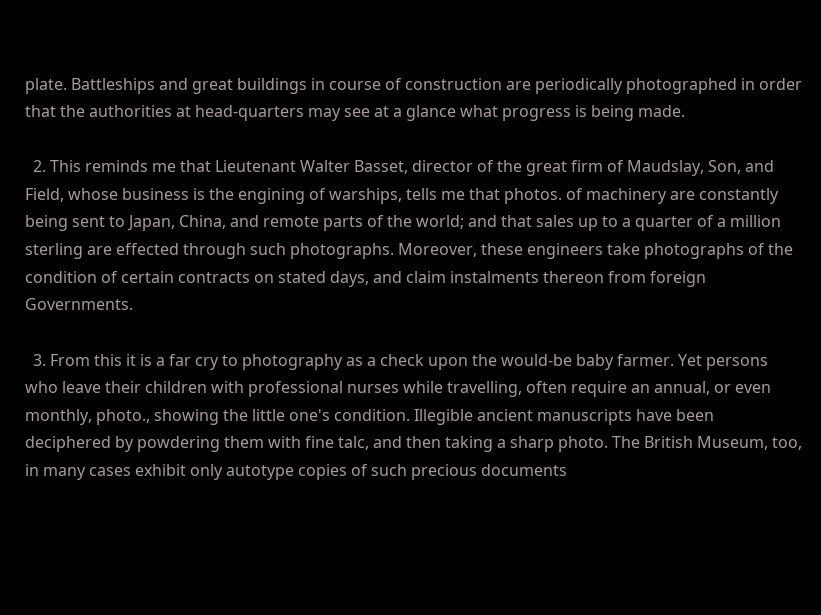plate. Battleships and great buildings in course of construction are periodically photographed in order that the authorities at head-quarters may see at a glance what progress is being made.

  2. This reminds me that Lieutenant Walter Basset, director of the great firm of Maudslay, Son, and Field, whose business is the engining of warships, tells me that photos. of machinery are constantly being sent to Japan, China, and remote parts of the world; and that sales up to a quarter of a million sterling are effected through such photographs. Moreover, these engineers take photographs of the condition of certain contracts on stated days, and claim instalments thereon from foreign Governments.

  3. From this it is a far cry to photography as a check upon the would-be baby farmer. Yet persons who leave their children with professional nurses while travelling, often require an annual, or even monthly, photo., showing the little one's condition. Illegible ancient manuscripts have been deciphered by powdering them with fine talc, and then taking a sharp photo. The British Museum, too, in many cases exhibit only autotype copies of such precious documents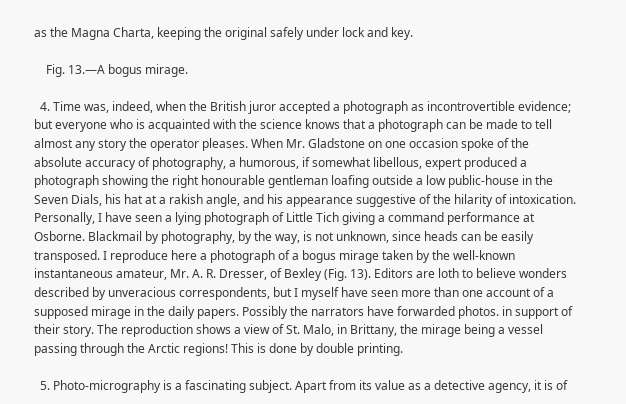as the Magna Charta, keeping the original safely under lock and key.

    Fig. 13.—A bogus mirage.

  4. Time was, indeed, when the British juror accepted a photograph as incontrovertible evidence; but everyone who is acquainted with the science knows that a photograph can be made to tell almost any story the operator pleases. When Mr. Gladstone on one occasion spoke of the absolute accuracy of photography, a humorous, if somewhat libellous, expert produced a photograph showing the right honourable gentleman loafing outside a low public-house in the Seven Dials, his hat at a rakish angle, and his appearance suggestive of the hilarity of intoxication. Personally, I have seen a lying photograph of Little Tich giving a command performance at Osborne. Blackmail by photography, by the way, is not unknown, since heads can be easily transposed. I reproduce here a photograph of a bogus mirage taken by the well-known instantaneous amateur, Mr. A. R. Dresser, of Bexley (Fig. 13). Editors are loth to believe wonders described by unveracious correspondents, but I myself have seen more than one account of a supposed mirage in the daily papers. Possibly the narrators have forwarded photos. in support of their story. The reproduction shows a view of St. Malo, in Brittany, the mirage being a vessel passing through the Arctic regions! This is done by double printing.

  5. Photo-micrography is a fascinating subject. Apart from its value as a detective agency, it is of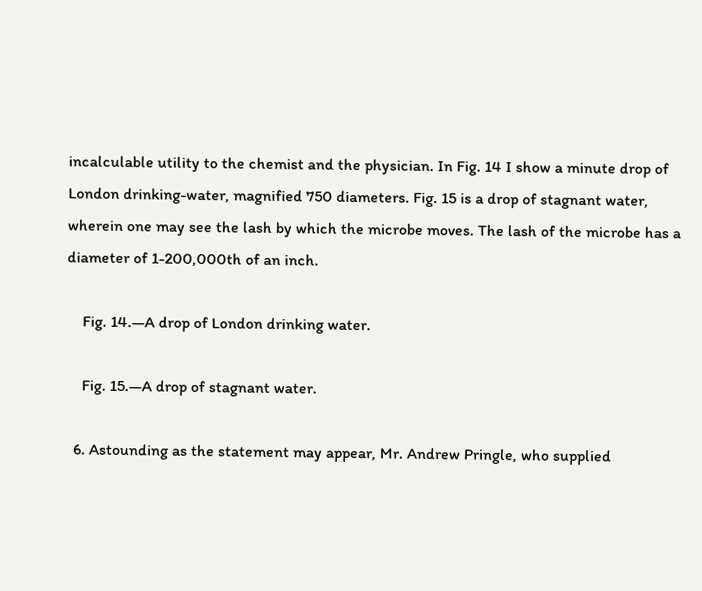incalculable utility to the chemist and the physician. In Fig. 14 I show a minute drop of London drinking-water, magnified 750 diameters. Fig. 15 is a drop of stagnant water, wherein one may see the lash by which the microbe moves. The lash of the microbe has a diameter of 1-200,000th of an inch.

    Fig. 14.—A drop of London drinking water.

    Fig. 15.—A drop of stagnant water.

  6. Astounding as the statement may appear, Mr. Andrew Pringle, who supplied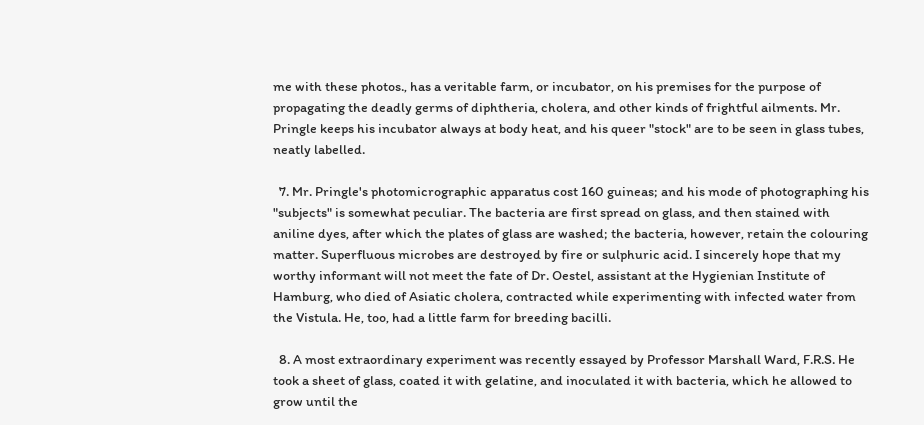me with these photos., has a veritable farm, or incubator, on his premises for the purpose of propagating the deadly germs of diphtheria, cholera, and other kinds of frightful ailments. Mr. Pringle keeps his incubator always at body heat, and his queer "stock" are to be seen in glass tubes, neatly labelled.

  7. Mr. Pringle's photomicrographic apparatus cost 160 guineas; and his mode of photographing his "subjects" is somewhat peculiar. The bacteria are first spread on glass, and then stained with aniline dyes, after which the plates of glass are washed; the bacteria, however, retain the colouring matter. Superfluous microbes are destroyed by fire or sulphuric acid. I sincerely hope that my worthy informant will not meet the fate of Dr. Oestel, assistant at the Hygienian Institute of Hamburg, who died of Asiatic cholera, contracted while experimenting with infected water from the Vistula. He, too, had a little farm for breeding bacilli.

  8. A most extraordinary experiment was recently essayed by Professor Marshall Ward, F.R.S. He took a sheet of glass, coated it with gelatine, and inoculated it with bacteria, which he allowed to grow until the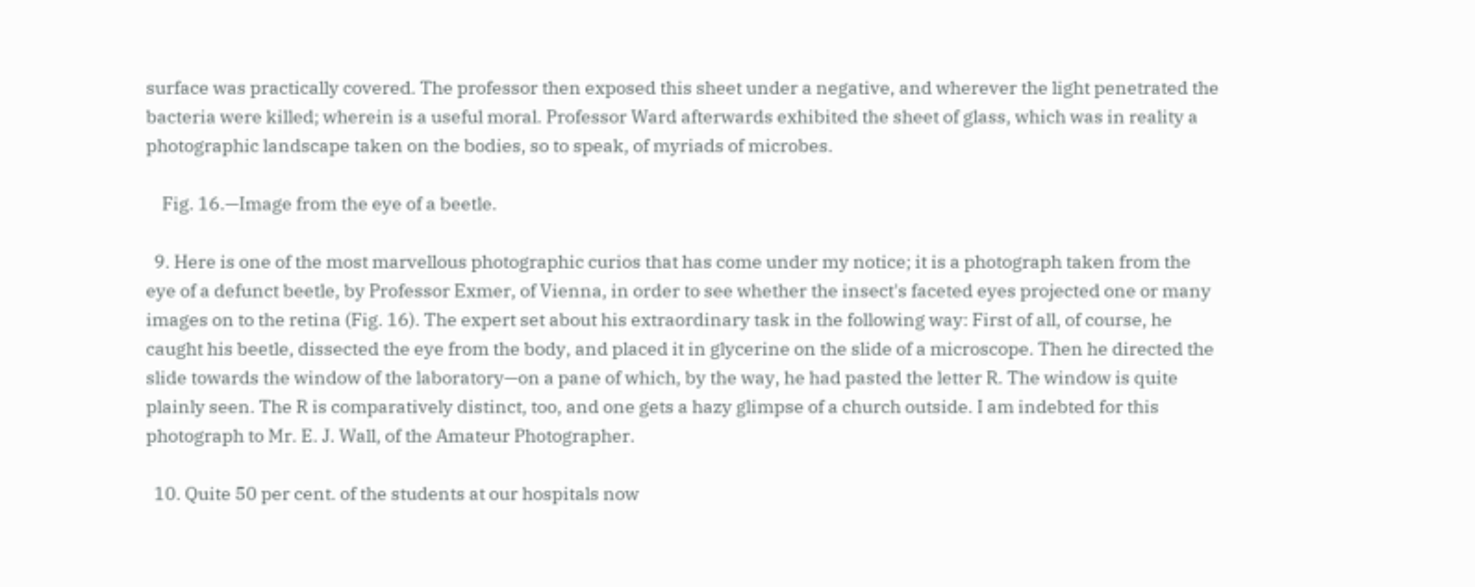surface was practically covered. The professor then exposed this sheet under a negative, and wherever the light penetrated the bacteria were killed; wherein is a useful moral. Professor Ward afterwards exhibited the sheet of glass, which was in reality a photographic landscape taken on the bodies, so to speak, of myriads of microbes.

    Fig. 16.—Image from the eye of a beetle.

  9. Here is one of the most marvellous photographic curios that has come under my notice; it is a photograph taken from the eye of a defunct beetle, by Professor Exmer, of Vienna, in order to see whether the insect's faceted eyes projected one or many images on to the retina (Fig. 16). The expert set about his extraordinary task in the following way: First of all, of course, he caught his beetle, dissected the eye from the body, and placed it in glycerine on the slide of a microscope. Then he directed the slide towards the window of the laboratory—on a pane of which, by the way, he had pasted the letter R. The window is quite plainly seen. The R is comparatively distinct, too, and one gets a hazy glimpse of a church outside. I am indebted for this photograph to Mr. E. J. Wall, of the Amateur Photographer.

  10. Quite 50 per cent. of the students at our hospitals now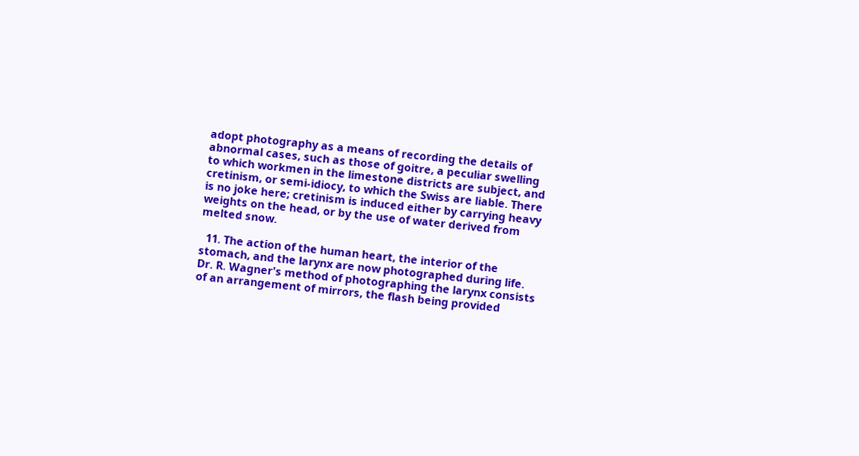adopt photography as a means of recording the details of abnormal cases, such as those of goitre, a peculiar swelling to which workmen in the limestone districts are subject, and cretinism, or semi-idiocy, to which the Swiss are liable. There is no joke here; cretinism is induced either by carrying heavy weights on the head, or by the use of water derived from melted snow.

  11. The action of the human heart, the interior of the stomach, and the larynx are now photographed during life. Dr. R. Wagner's method of photographing the larynx consists of an arrangement of mirrors, the flash being provided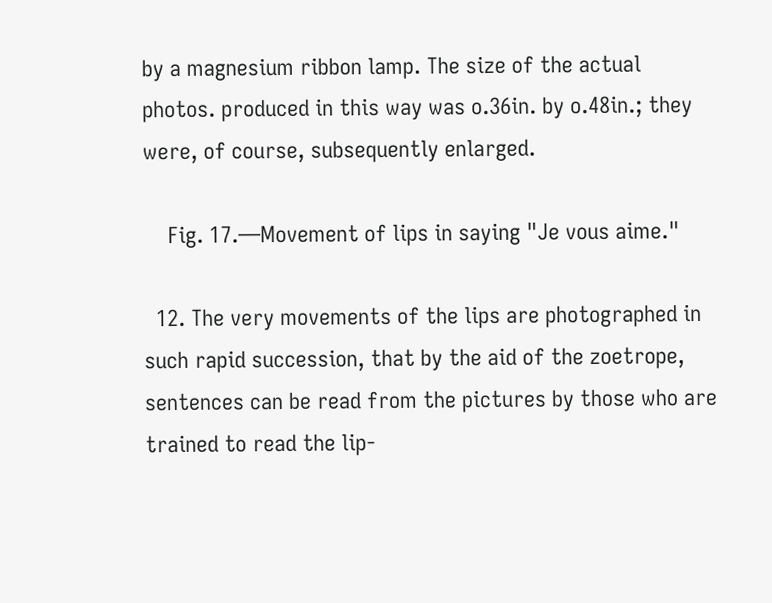by a magnesium ribbon lamp. The size of the actual photos. produced in this way was o.36in. by o.48in.; they were, of course, subsequently enlarged.

    Fig. 17.—Movement of lips in saying "Je vous aime."

  12. The very movements of the lips are photographed in such rapid succession, that by the aid of the zoetrope, sentences can be read from the pictures by those who are trained to read the lip-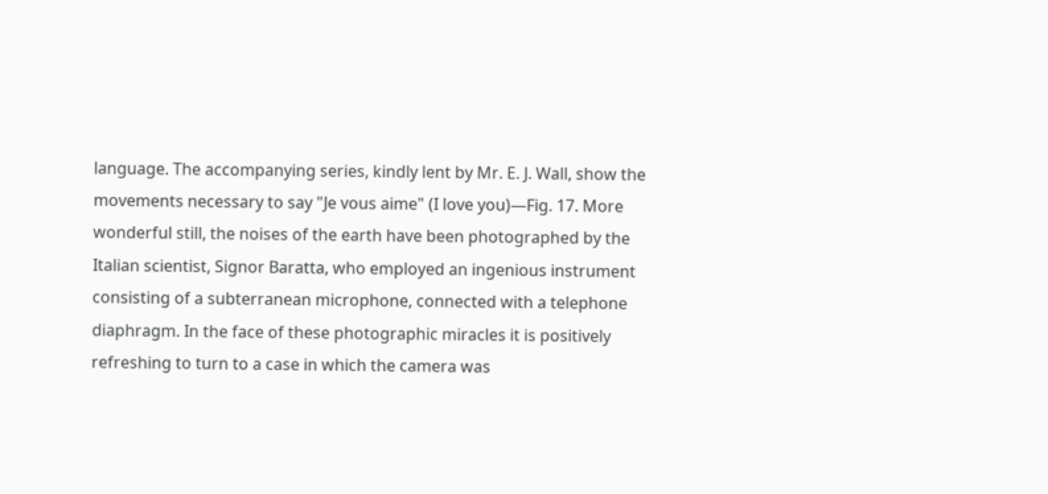language. The accompanying series, kindly lent by Mr. E. J. Wall, show the movements necessary to say "Je vous aime" (I love you)—Fig. 17. More wonderful still, the noises of the earth have been photographed by the Italian scientist, Signor Baratta, who employed an ingenious instrument consisting of a subterranean microphone, connected with a telephone diaphragm. In the face of these photographic miracles it is positively refreshing to turn to a case in which the camera was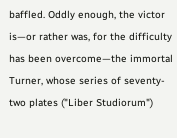baffled. Oddly enough, the victor is—or rather was, for the difficulty has been overcome—the immortal Turner, whose series of seventy-two plates ("Liber Studiorum")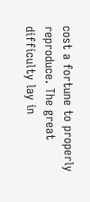cost a fortune to properly reproduce. The great difficulty lay in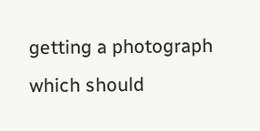getting a photograph which should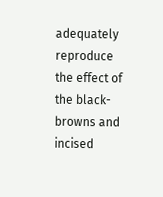adequately reproduce the effect of the black-browns and incised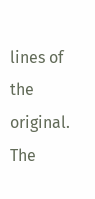lines of the original. The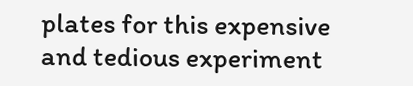plates for this expensive and tedious experiment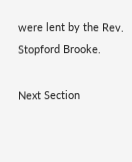were lent by the Rev. Stopford Brooke.

Next Section